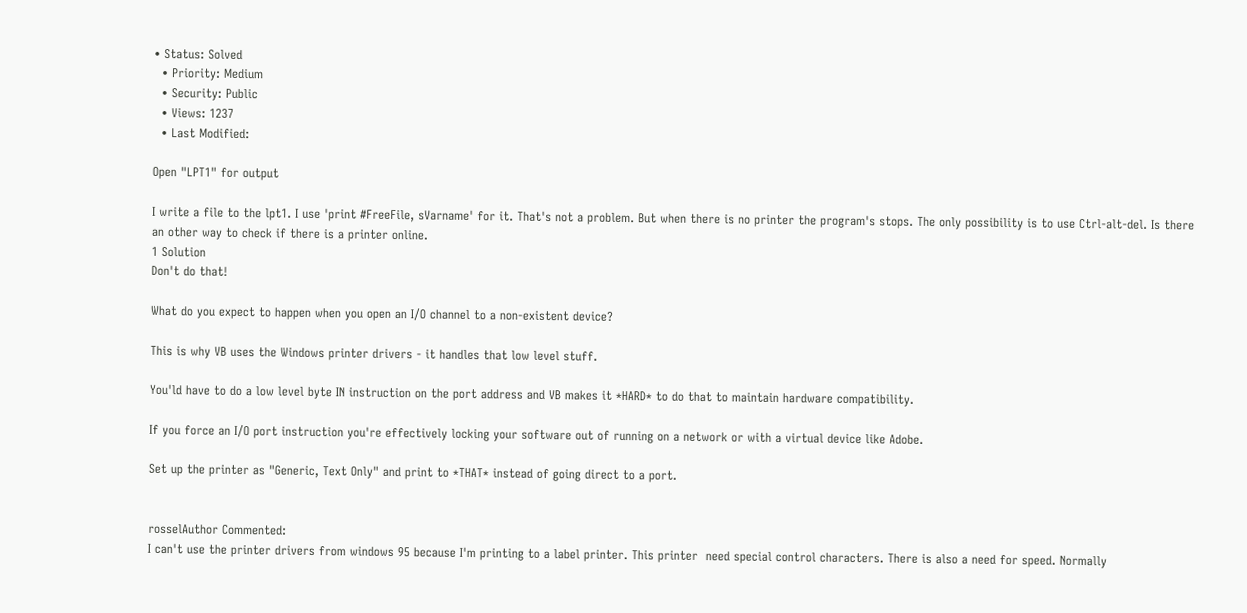• Status: Solved
  • Priority: Medium
  • Security: Public
  • Views: 1237
  • Last Modified:

Open "LPT1" for output

I write a file to the lpt1. I use 'print #FreeFile, sVarname' for it. That's not a problem. But when there is no printer the program's stops. The only possibility is to use Ctrl-alt-del. Is there an other way to check if there is a printer online.
1 Solution
Don't do that!

What do you expect to happen when you open an I/O channel to a non-existent device?

This is why VB uses the Windows printer drivers - it handles that low level stuff.

You'ld have to do a low level byte IN instruction on the port address and VB makes it *HARD* to do that to maintain hardware compatibility.

If you force an I/O port instruction you're effectively locking your software out of running on a network or with a virtual device like Adobe.

Set up the printer as "Generic, Text Only" and print to *THAT* instead of going direct to a port.


rosselAuthor Commented:
I can't use the printer drivers from windows 95 because I'm printing to a label printer. This printer  need special control characters. There is also a need for speed. Normally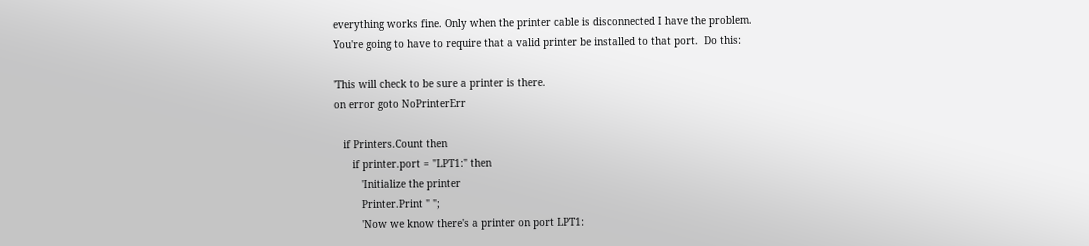everything works fine. Only when the printer cable is disconnected I have the problem.
You're going to have to require that a valid printer be installed to that port.  Do this:

'This will check to be sure a printer is there.
on error goto NoPrinterErr

   if Printers.Count then
      if printer.port = "LPT1:" then
         'Initialize the printer
         Printer.Print " ";
         'Now we know there's a printer on port LPT1: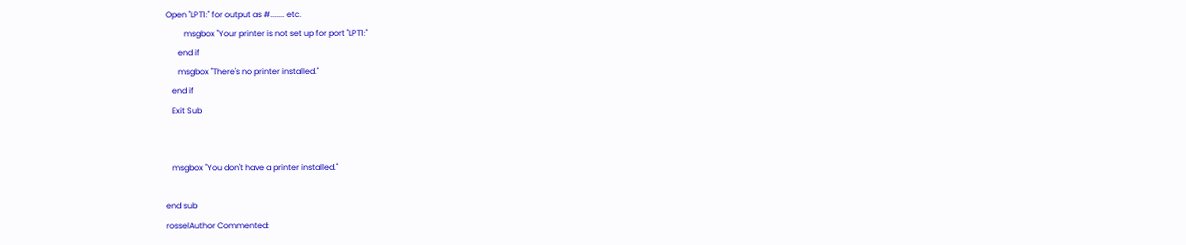Open "LPT1:" for output as #....... etc.
         msgbox "Your printer is not set up for port "LPT1:"
      end if
      msgbox "There's no printer installed."
   end if
   Exit Sub


   msgbox "You don't have a printer installed."

end sub
rosselAuthor Commented: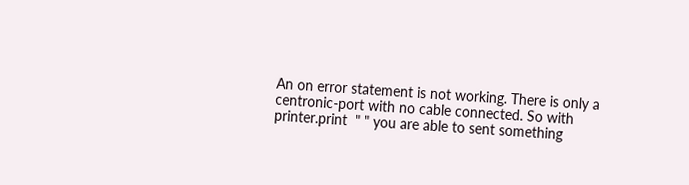An on error statement is not working. There is only a centronic-port with no cable connected. So with printer.print  " " you are able to sent something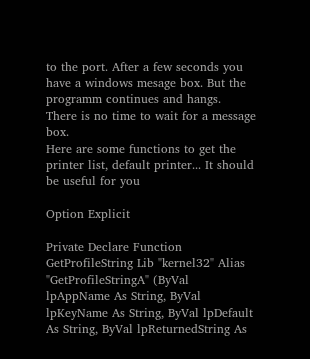to the port. After a few seconds you have a windows mesage box. But the programm continues and hangs.
There is no time to wait for a message box.
Here are some functions to get the printer list, default printer... It should be useful for you

Option Explicit

Private Declare Function GetProfileString Lib "kernel32" Alias "GetProfileStringA" (ByVal lpAppName As String, ByVal lpKeyName As String, ByVal lpDefault As String, ByVal lpReturnedString As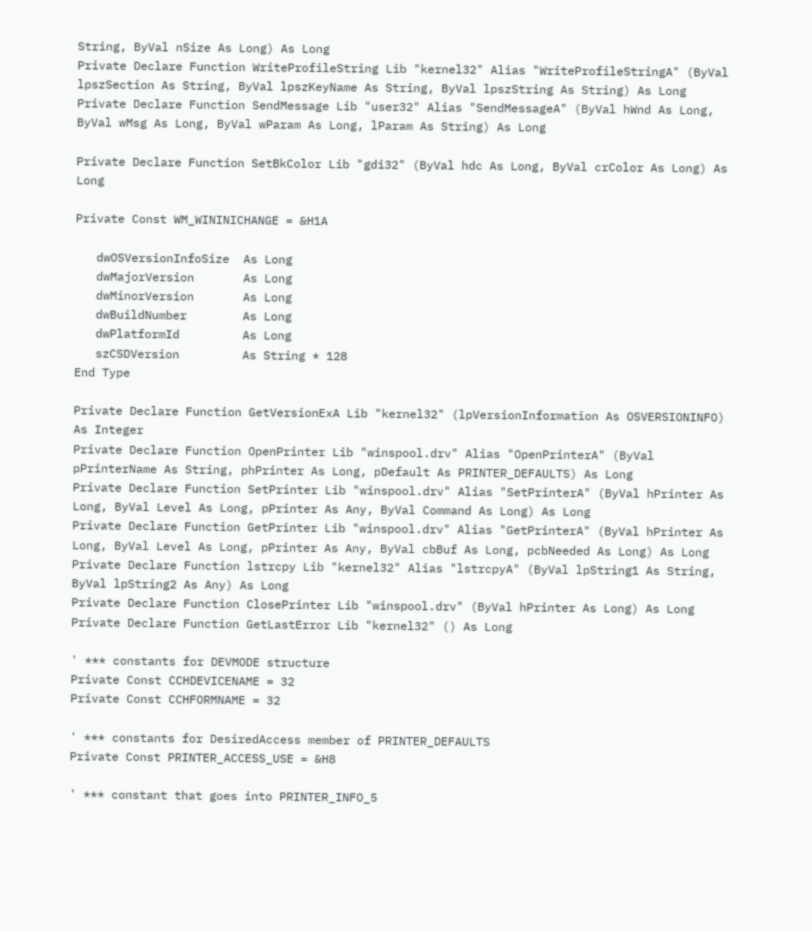String, ByVal nSize As Long) As Long
Private Declare Function WriteProfileString Lib "kernel32" Alias "WriteProfileStringA" (ByVal lpszSection As String, ByVal lpszKeyName As String, ByVal lpszString As String) As Long
Private Declare Function SendMessage Lib "user32" Alias "SendMessageA" (ByVal hWnd As Long, ByVal wMsg As Long, ByVal wParam As Long, lParam As String) As Long

Private Declare Function SetBkColor Lib "gdi32" (ByVal hdc As Long, ByVal crColor As Long) As Long

Private Const WM_WININICHANGE = &H1A

   dwOSVersionInfoSize  As Long
   dwMajorVersion       As Long
   dwMinorVersion       As Long
   dwBuildNumber        As Long
   dwPlatformId         As Long
   szCSDVersion         As String * 128
End Type

Private Declare Function GetVersionExA Lib "kernel32" (lpVersionInformation As OSVERSIONINFO) As Integer
Private Declare Function OpenPrinter Lib "winspool.drv" Alias "OpenPrinterA" (ByVal pPrinterName As String, phPrinter As Long, pDefault As PRINTER_DEFAULTS) As Long
Private Declare Function SetPrinter Lib "winspool.drv" Alias "SetPrinterA" (ByVal hPrinter As Long, ByVal Level As Long, pPrinter As Any, ByVal Command As Long) As Long
Private Declare Function GetPrinter Lib "winspool.drv" Alias "GetPrinterA" (ByVal hPrinter As Long, ByVal Level As Long, pPrinter As Any, ByVal cbBuf As Long, pcbNeeded As Long) As Long
Private Declare Function lstrcpy Lib "kernel32" Alias "lstrcpyA" (ByVal lpString1 As String, ByVal lpString2 As Any) As Long
Private Declare Function ClosePrinter Lib "winspool.drv" (ByVal hPrinter As Long) As Long
Private Declare Function GetLastError Lib "kernel32" () As Long

' *** constants for DEVMODE structure
Private Const CCHDEVICENAME = 32
Private Const CCHFORMNAME = 32

' *** constants for DesiredAccess member of PRINTER_DEFAULTS
Private Const PRINTER_ACCESS_USE = &H8

' *** constant that goes into PRINTER_INFO_5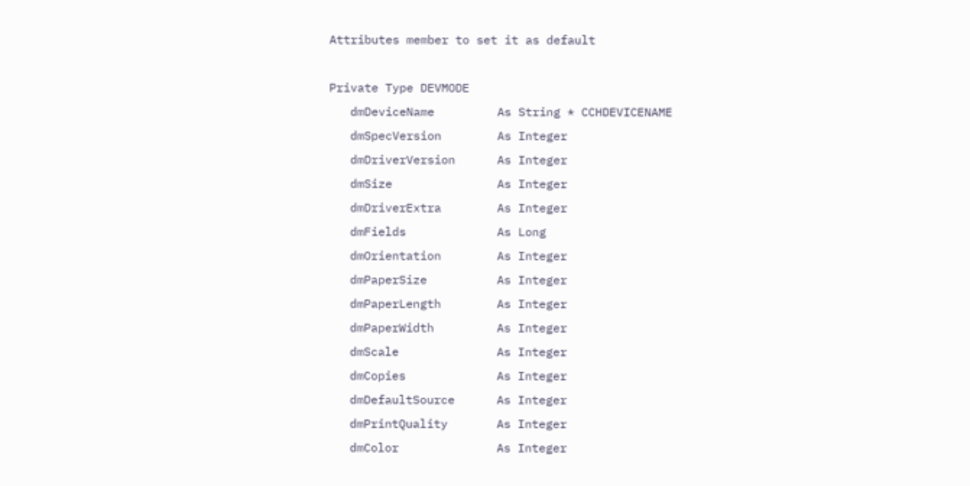Attributes member to set it as default

Private Type DEVMODE
   dmDeviceName         As String * CCHDEVICENAME
   dmSpecVersion        As Integer
   dmDriverVersion      As Integer
   dmSize               As Integer
   dmDriverExtra        As Integer
   dmFields             As Long
   dmOrientation        As Integer
   dmPaperSize          As Integer
   dmPaperLength        As Integer
   dmPaperWidth         As Integer
   dmScale              As Integer
   dmCopies             As Integer
   dmDefaultSource      As Integer
   dmPrintQuality       As Integer
   dmColor              As Integer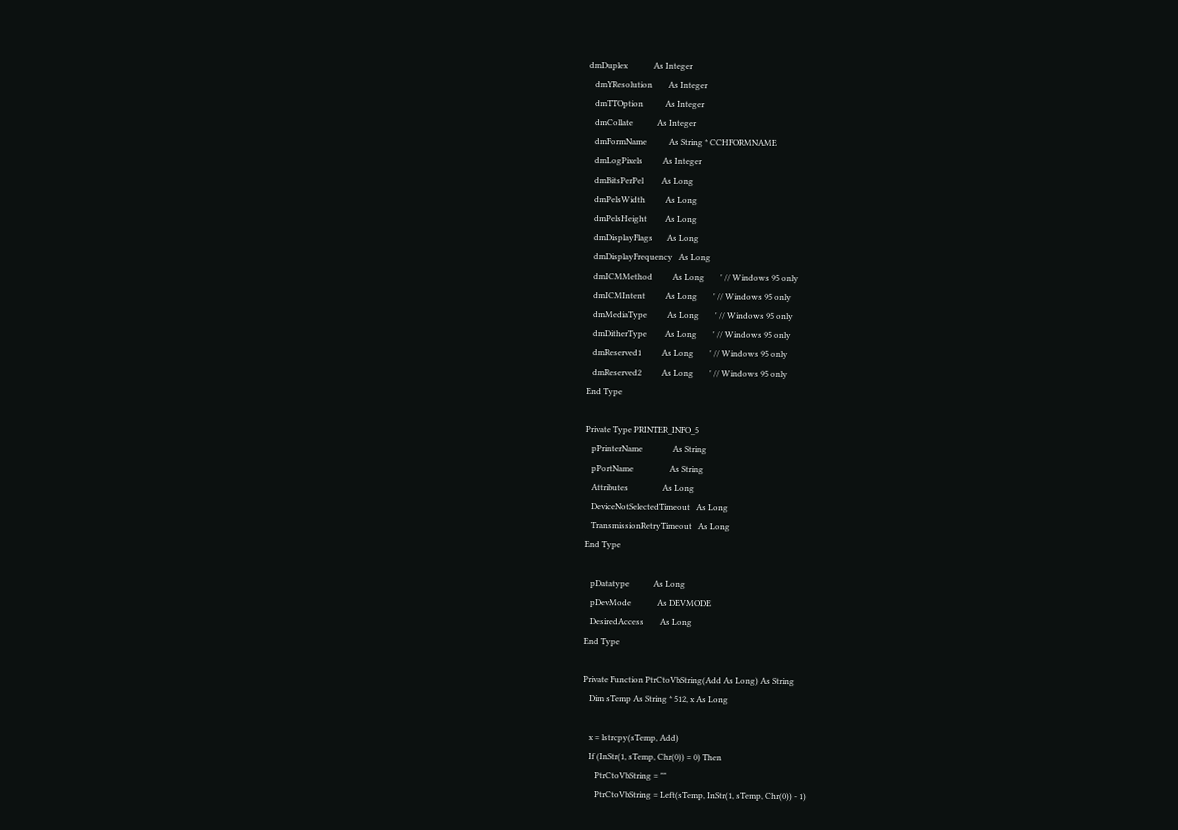dmDuplex             As Integer
   dmYResolution        As Integer
   dmTTOption           As Integer
   dmCollate            As Integer
   dmFormName           As String * CCHFORMNAME
   dmLogPixels          As Integer
   dmBitsPerPel         As Long
   dmPelsWidth          As Long
   dmPelsHeight         As Long
   dmDisplayFlags       As Long
   dmDisplayFrequency   As Long
   dmICMMethod          As Long        ' // Windows 95 only
   dmICMIntent          As Long        ' // Windows 95 only
   dmMediaType          As Long        ' // Windows 95 only
   dmDitherType         As Long        ' // Windows 95 only
   dmReserved1          As Long        ' // Windows 95 only
   dmReserved2          As Long        ' // Windows 95 only
End Type

Private Type PRINTER_INFO_5
   pPrinterName               As String
   pPortName                  As String
   Attributes                 As Long
   DeviceNotSelectedTimeout   As Long
   TransmissionRetryTimeout   As Long
End Type

   pDatatype            As Long
   pDevMode             As DEVMODE
   DesiredAccess        As Long
End Type

Private Function PtrCtoVbString(Add As Long) As String
   Dim sTemp As String * 512, x As Long

   x = lstrcpy(sTemp, Add)
   If (InStr(1, sTemp, Chr(0)) = 0) Then
      PtrCtoVbString = ""
      PtrCtoVbString = Left(sTemp, InStr(1, sTemp, Chr(0)) - 1)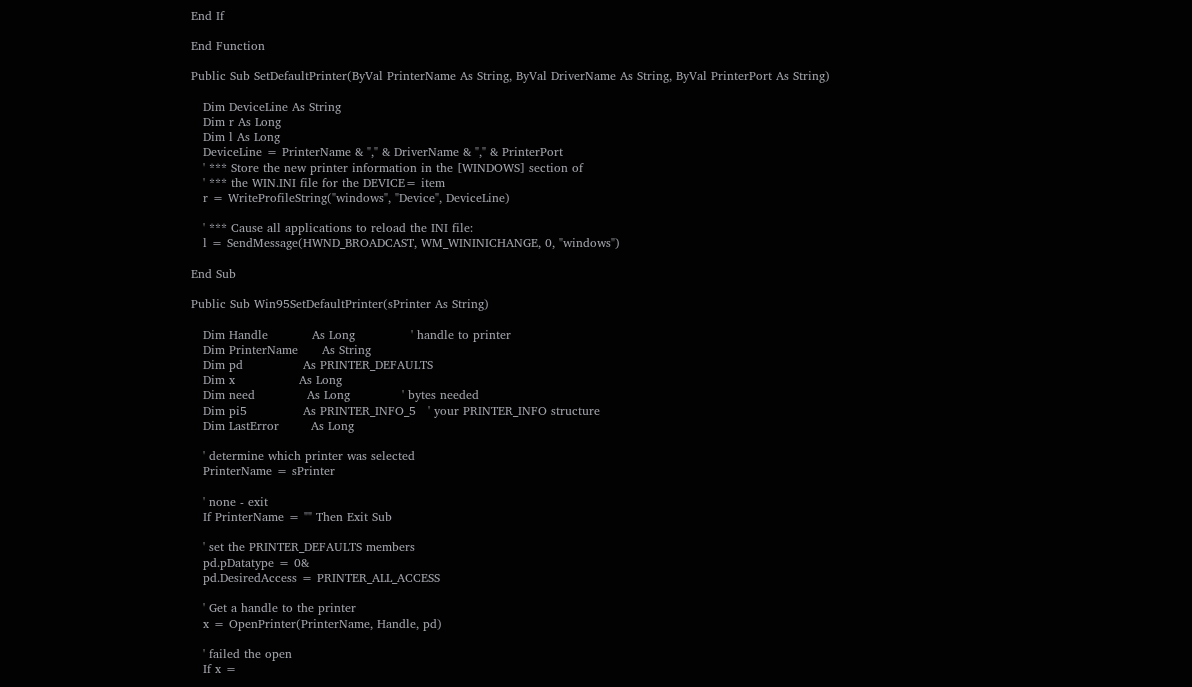End If

End Function

Public Sub SetDefaultPrinter(ByVal PrinterName As String, ByVal DriverName As String, ByVal PrinterPort As String)

   Dim DeviceLine As String
   Dim r As Long
   Dim l As Long
   DeviceLine = PrinterName & "," & DriverName & "," & PrinterPort
   ' *** Store the new printer information in the [WINDOWS] section of
   ' *** the WIN.INI file for the DEVICE= item
   r = WriteProfileString("windows", "Device", DeviceLine)

   ' *** Cause all applications to reload the INI file:
   l = SendMessage(HWND_BROADCAST, WM_WININICHANGE, 0, "windows")

End Sub

Public Sub Win95SetDefaultPrinter(sPrinter As String)

   Dim Handle           As Long              ' handle to printer
   Dim PrinterName      As String
   Dim pd               As PRINTER_DEFAULTS
   Dim x                As Long
   Dim need             As Long             ' bytes needed
   Dim pi5              As PRINTER_INFO_5   ' your PRINTER_INFO structure
   Dim LastError        As Long

   ' determine which printer was selected
   PrinterName = sPrinter

   ' none - exit
   If PrinterName = "" Then Exit Sub

   ' set the PRINTER_DEFAULTS members
   pd.pDatatype = 0&
   pd.DesiredAccess = PRINTER_ALL_ACCESS

   ' Get a handle to the printer
   x = OpenPrinter(PrinterName, Handle, pd)

   ' failed the open
   If x =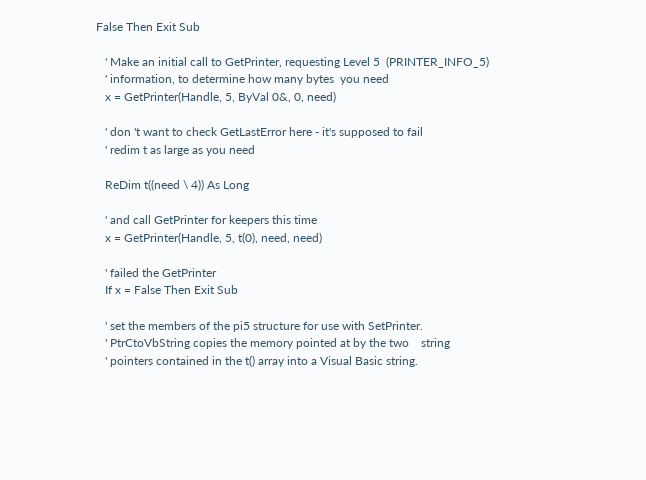False Then Exit Sub

   ' Make an initial call to GetPrinter, requesting Level 5  (PRINTER_INFO_5)
   ' information, to determine how many bytes  you need
   x = GetPrinter(Handle, 5, ByVal 0&, 0, need)

   ' don 't want to check GetLastError here - it's supposed to fail
   ' redim t as large as you need

   ReDim t((need \ 4)) As Long

   ' and call GetPrinter for keepers this time
   x = GetPrinter(Handle, 5, t(0), need, need)

   ' failed the GetPrinter
   If x = False Then Exit Sub

   ' set the members of the pi5 structure for use with SetPrinter.
   ' PtrCtoVbString copies the memory pointed at by the two    string
   ' pointers contained in the t() array into a Visual Basic string.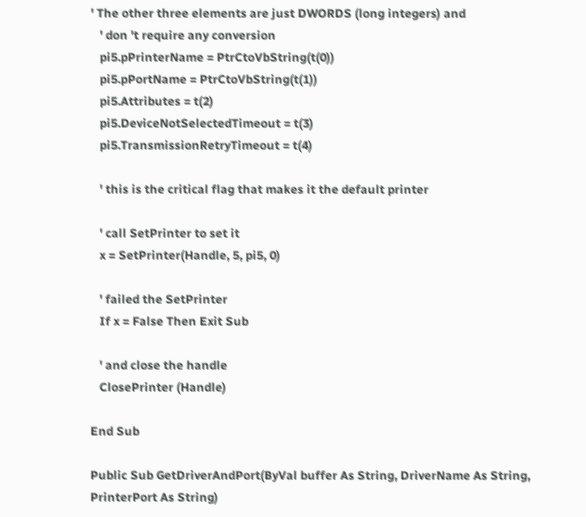' The other three elements are just DWORDS (long integers) and
   ' don 't require any conversion
   pi5.pPrinterName = PtrCtoVbString(t(0))
   pi5.pPortName = PtrCtoVbString(t(1))
   pi5.Attributes = t(2)
   pi5.DeviceNotSelectedTimeout = t(3)
   pi5.TransmissionRetryTimeout = t(4)

   ' this is the critical flag that makes it the default printer

   ' call SetPrinter to set it
   x = SetPrinter(Handle, 5, pi5, 0)

   ' failed the SetPrinter
   If x = False Then Exit Sub

   ' and close the handle
   ClosePrinter (Handle)

End Sub

Public Sub GetDriverAndPort(ByVal buffer As String, DriverName As String, PrinterPort As String)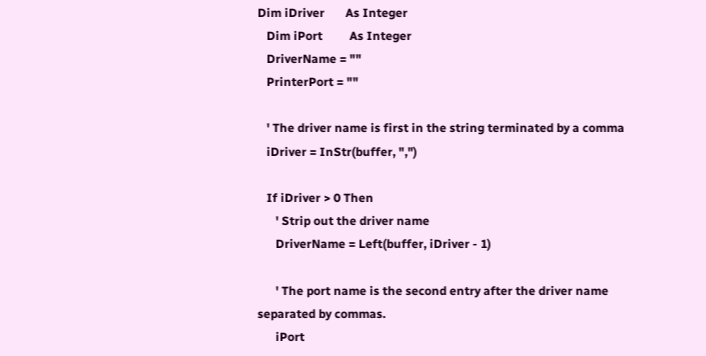Dim iDriver       As Integer
   Dim iPort         As Integer
   DriverName = ""
   PrinterPort = ""

   ' The driver name is first in the string terminated by a comma
   iDriver = InStr(buffer, ",")

   If iDriver > 0 Then
      ' Strip out the driver name
      DriverName = Left(buffer, iDriver - 1)

      ' The port name is the second entry after the driver name separated by commas.
      iPort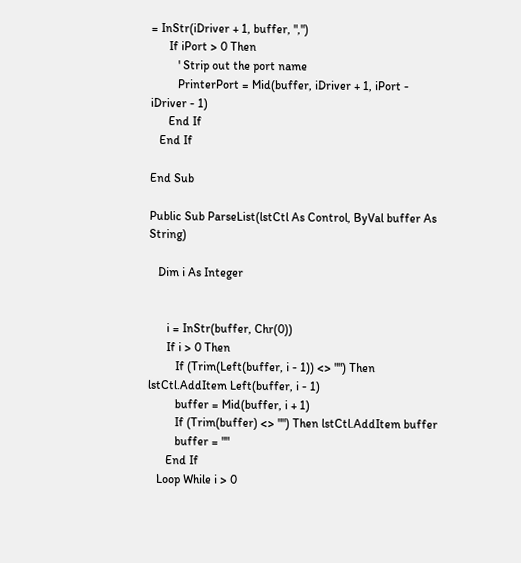= InStr(iDriver + 1, buffer, ",")
      If iPort > 0 Then
         ' Strip out the port name
         PrinterPort = Mid(buffer, iDriver + 1, iPort - iDriver - 1)
      End If
   End If

End Sub

Public Sub ParseList(lstCtl As Control, ByVal buffer As String)

   Dim i As Integer


      i = InStr(buffer, Chr(0))
      If i > 0 Then
         If (Trim(Left(buffer, i - 1)) <> "") Then lstCtl.AddItem Left(buffer, i - 1)
         buffer = Mid(buffer, i + 1)
         If (Trim(buffer) <> "") Then lstCtl.AddItem buffer
         buffer = ""
      End If
   Loop While i > 0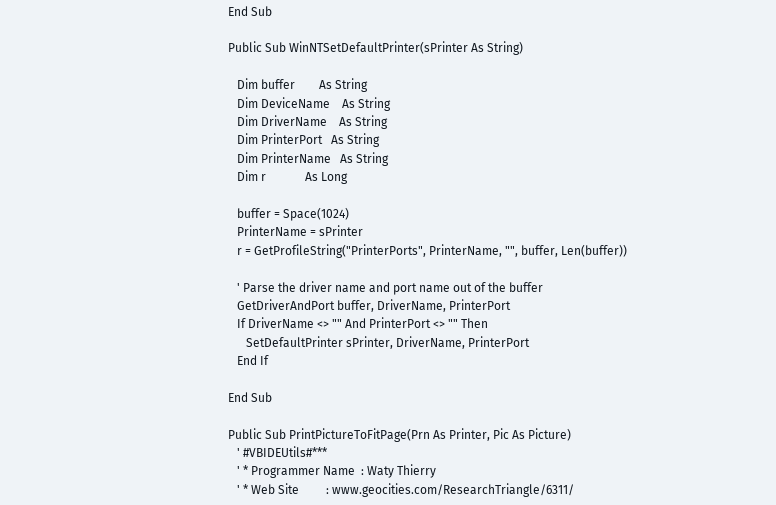End Sub

Public Sub WinNTSetDefaultPrinter(sPrinter As String)

   Dim buffer        As String
   Dim DeviceName    As String
   Dim DriverName    As String
   Dim PrinterPort   As String
   Dim PrinterName   As String
   Dim r             As Long

   buffer = Space(1024)
   PrinterName = sPrinter
   r = GetProfileString("PrinterPorts", PrinterName, "", buffer, Len(buffer))

   ' Parse the driver name and port name out of the buffer
   GetDriverAndPort buffer, DriverName, PrinterPort
   If DriverName <> "" And PrinterPort <> "" Then
      SetDefaultPrinter sPrinter, DriverName, PrinterPort
   End If

End Sub

Public Sub PrintPictureToFitPage(Prn As Printer, Pic As Picture)
   ' #VBIDEUtils#***
   ' * Programmer Name  : Waty Thierry
   ' * Web Site         : www.geocities.com/ResearchTriangle/6311/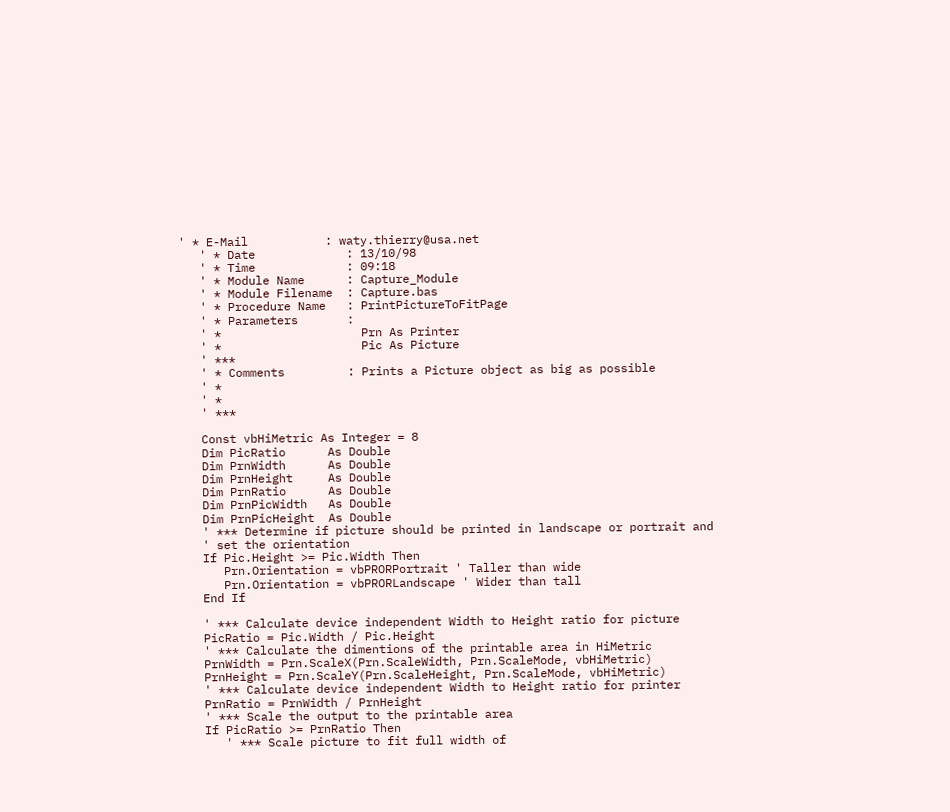' * E-Mail           : waty.thierry@usa.net
   ' * Date             : 13/10/98
   ' * Time             : 09:18
   ' * Module Name      : Capture_Module
   ' * Module Filename  : Capture.bas
   ' * Procedure Name   : PrintPictureToFitPage
   ' * Parameters       :
   ' *                    Prn As Printer
   ' *                    Pic As Picture
   ' ***
   ' * Comments         : Prints a Picture object as big as possible
   ' *
   ' *
   ' ***

   Const vbHiMetric As Integer = 8
   Dim PicRatio      As Double
   Dim PrnWidth      As Double
   Dim PrnHeight     As Double
   Dim PrnRatio      As Double
   Dim PrnPicWidth   As Double
   Dim PrnPicHeight  As Double
   ' *** Determine if picture should be printed in landscape or portrait and
   ' set the orientation
   If Pic.Height >= Pic.Width Then
      Prn.Orientation = vbPRORPortrait ' Taller than wide
      Prn.Orientation = vbPRORLandscape ' Wider than tall
   End If

   ' *** Calculate device independent Width to Height ratio for picture
   PicRatio = Pic.Width / Pic.Height
   ' *** Calculate the dimentions of the printable area in HiMetric
   PrnWidth = Prn.ScaleX(Prn.ScaleWidth, Prn.ScaleMode, vbHiMetric)
   PrnHeight = Prn.ScaleY(Prn.ScaleHeight, Prn.ScaleMode, vbHiMetric)
   ' *** Calculate device independent Width to Height ratio for printer
   PrnRatio = PrnWidth / PrnHeight
   ' *** Scale the output to the printable area
   If PicRatio >= PrnRatio Then
      ' *** Scale picture to fit full width of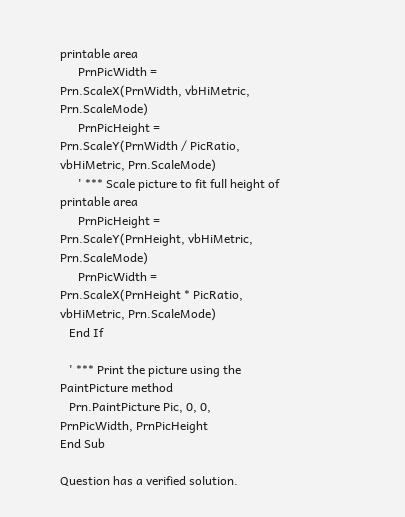printable area
      PrnPicWidth = Prn.ScaleX(PrnWidth, vbHiMetric, Prn.ScaleMode)
      PrnPicHeight = Prn.ScaleY(PrnWidth / PicRatio, vbHiMetric, Prn.ScaleMode)
      ' *** Scale picture to fit full height of printable area
      PrnPicHeight = Prn.ScaleY(PrnHeight, vbHiMetric, Prn.ScaleMode)
      PrnPicWidth = Prn.ScaleX(PrnHeight * PicRatio, vbHiMetric, Prn.ScaleMode)
   End If

   ' *** Print the picture using the PaintPicture method
   Prn.PaintPicture Pic, 0, 0, PrnPicWidth, PrnPicHeight
End Sub

Question has a verified solution.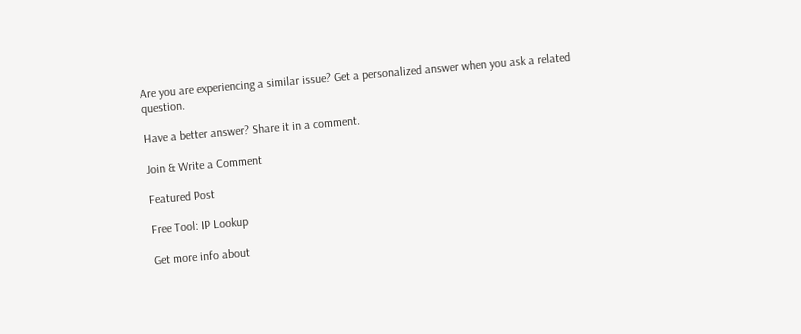Are you are experiencing a similar issue? Get a personalized answer when you ask a related question.

Have a better answer? Share it in a comment.

Join & Write a Comment

Featured Post

Free Tool: IP Lookup

Get more info about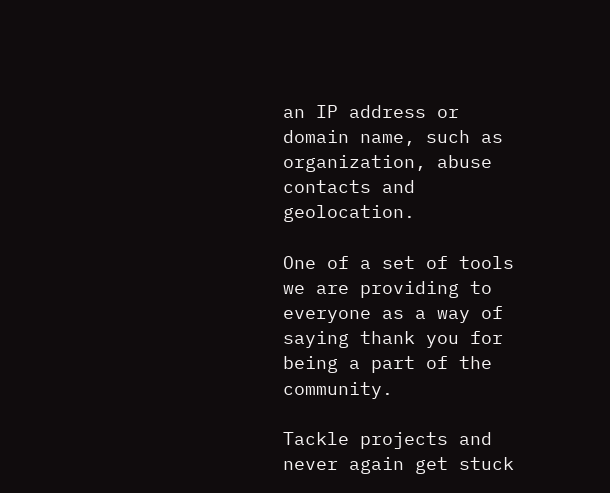an IP address or domain name, such as organization, abuse contacts and geolocation.

One of a set of tools we are providing to everyone as a way of saying thank you for being a part of the community.

Tackle projects and never again get stuck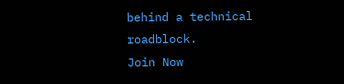behind a technical roadblock.
Join Now